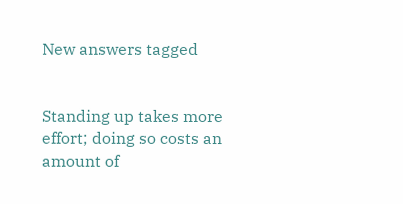New answers tagged


Standing up takes more effort; doing so costs an amount of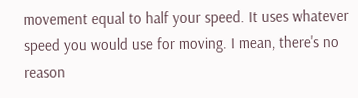movement equal to half your speed. It uses whatever speed you would use for moving. I mean, there's no reason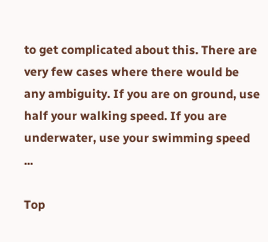to get complicated about this. There are very few cases where there would be any ambiguity. If you are on ground, use half your walking speed. If you are underwater, use your swimming speed ...

Top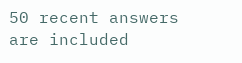50 recent answers are included